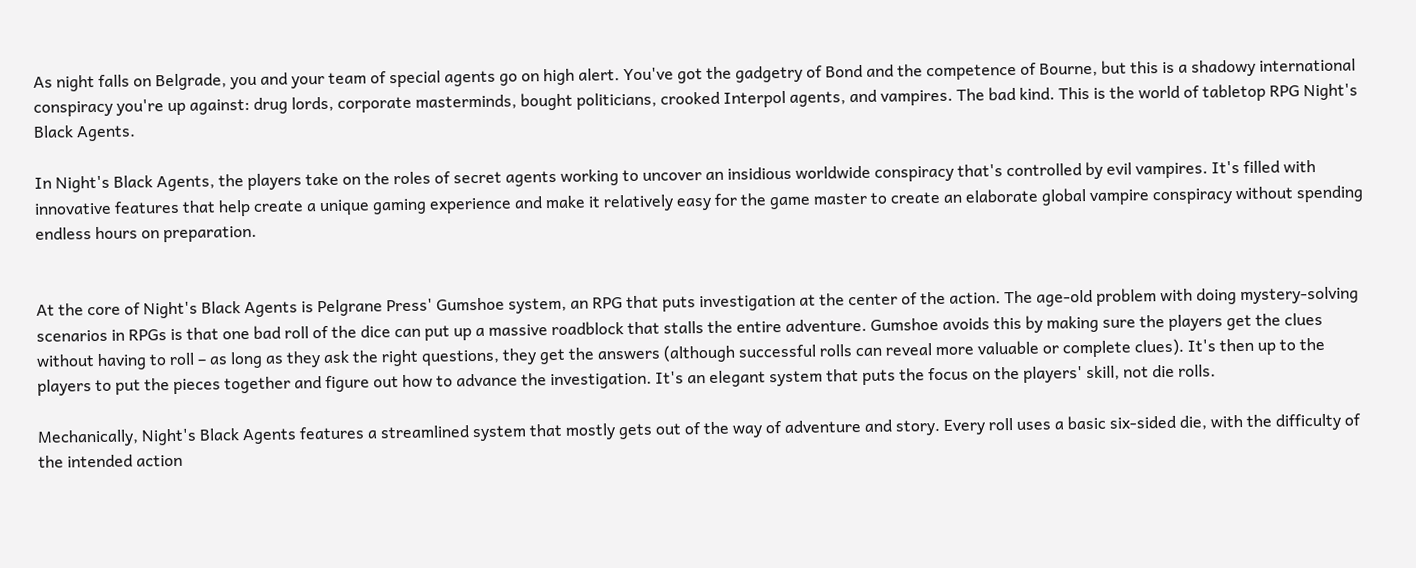As night falls on Belgrade, you and your team of special agents go on high alert. You've got the gadgetry of Bond and the competence of Bourne, but this is a shadowy international conspiracy you're up against: drug lords, corporate masterminds, bought politicians, crooked Interpol agents, and vampires. The bad kind. This is the world of tabletop RPG Night's Black Agents.

In Night's Black Agents, the players take on the roles of secret agents working to uncover an insidious worldwide conspiracy that's controlled by evil vampires. It's filled with innovative features that help create a unique gaming experience and make it relatively easy for the game master to create an elaborate global vampire conspiracy without spending endless hours on preparation.


At the core of Night's Black Agents is Pelgrane Press' Gumshoe system, an RPG that puts investigation at the center of the action. The age-old problem with doing mystery-solving scenarios in RPGs is that one bad roll of the dice can put up a massive roadblock that stalls the entire adventure. Gumshoe avoids this by making sure the players get the clues without having to roll – as long as they ask the right questions, they get the answers (although successful rolls can reveal more valuable or complete clues). It's then up to the players to put the pieces together and figure out how to advance the investigation. It's an elegant system that puts the focus on the players' skill, not die rolls.

Mechanically, Night's Black Agents features a streamlined system that mostly gets out of the way of adventure and story. Every roll uses a basic six-sided die, with the difficulty of the intended action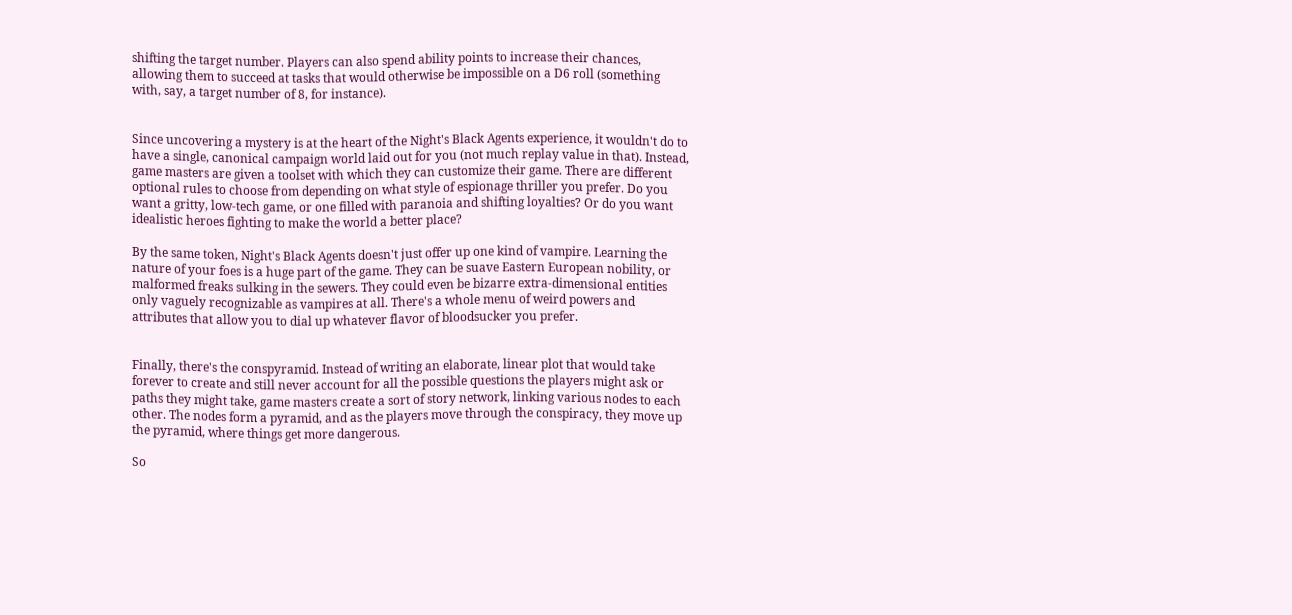shifting the target number. Players can also spend ability points to increase their chances, allowing them to succeed at tasks that would otherwise be impossible on a D6 roll (something with, say, a target number of 8, for instance).


Since uncovering a mystery is at the heart of the Night's Black Agents experience, it wouldn't do to have a single, canonical campaign world laid out for you (not much replay value in that). Instead, game masters are given a toolset with which they can customize their game. There are different optional rules to choose from depending on what style of espionage thriller you prefer. Do you want a gritty, low-tech game, or one filled with paranoia and shifting loyalties? Or do you want idealistic heroes fighting to make the world a better place?

By the same token, Night's Black Agents doesn't just offer up one kind of vampire. Learning the nature of your foes is a huge part of the game. They can be suave Eastern European nobility, or malformed freaks sulking in the sewers. They could even be bizarre extra-dimensional entities only vaguely recognizable as vampires at all. There's a whole menu of weird powers and attributes that allow you to dial up whatever flavor of bloodsucker you prefer.


Finally, there's the conspyramid. Instead of writing an elaborate, linear plot that would take forever to create and still never account for all the possible questions the players might ask or paths they might take, game masters create a sort of story network, linking various nodes to each other. The nodes form a pyramid, and as the players move through the conspiracy, they move up the pyramid, where things get more dangerous.

So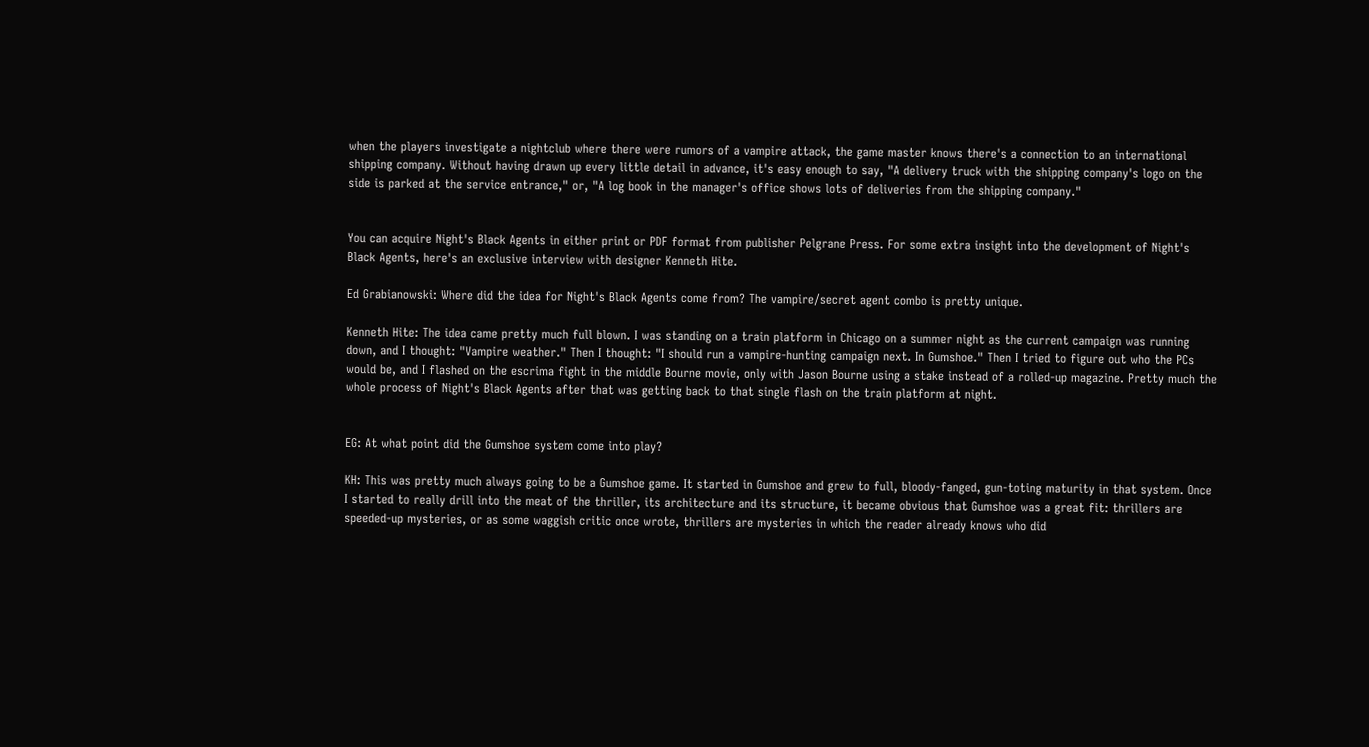when the players investigate a nightclub where there were rumors of a vampire attack, the game master knows there's a connection to an international shipping company. Without having drawn up every little detail in advance, it's easy enough to say, "A delivery truck with the shipping company's logo on the side is parked at the service entrance," or, "A log book in the manager's office shows lots of deliveries from the shipping company."


You can acquire Night's Black Agents in either print or PDF format from publisher Pelgrane Press. For some extra insight into the development of Night's Black Agents, here's an exclusive interview with designer Kenneth Hite.

Ed Grabianowski: Where did the idea for Night's Black Agents come from? The vampire/secret agent combo is pretty unique.

Kenneth Hite: The idea came pretty much full blown. I was standing on a train platform in Chicago on a summer night as the current campaign was running down, and I thought: "Vampire weather." Then I thought: "I should run a vampire-hunting campaign next. In Gumshoe." Then I tried to figure out who the PCs would be, and I flashed on the escrima fight in the middle Bourne movie, only with Jason Bourne using a stake instead of a rolled-up magazine. Pretty much the whole process of Night's Black Agents after that was getting back to that single flash on the train platform at night.


EG: At what point did the Gumshoe system come into play?

KH: This was pretty much always going to be a Gumshoe game. It started in Gumshoe and grew to full, bloody-fanged, gun-toting maturity in that system. Once I started to really drill into the meat of the thriller, its architecture and its structure, it became obvious that Gumshoe was a great fit: thrillers are speeded-up mysteries, or as some waggish critic once wrote, thrillers are mysteries in which the reader already knows who did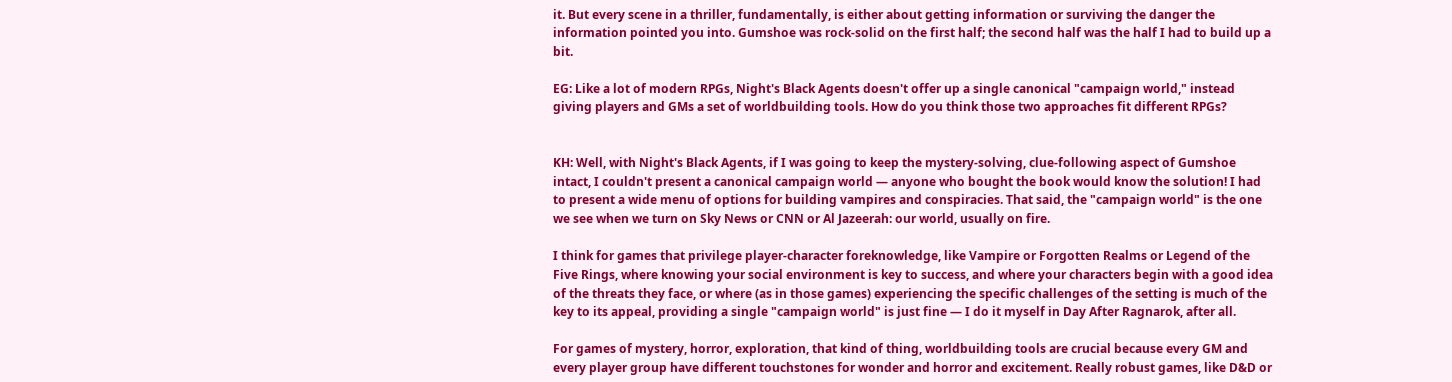it. But every scene in a thriller, fundamentally, is either about getting information or surviving the danger the information pointed you into. Gumshoe was rock-solid on the first half; the second half was the half I had to build up a bit.

EG: Like a lot of modern RPGs, Night's Black Agents doesn't offer up a single canonical "campaign world," instead giving players and GMs a set of worldbuilding tools. How do you think those two approaches fit different RPGs?


KH: Well, with Night's Black Agents, if I was going to keep the mystery-solving, clue-following aspect of Gumshoe intact, I couldn't present a canonical campaign world — anyone who bought the book would know the solution! I had to present a wide menu of options for building vampires and conspiracies. That said, the "campaign world" is the one we see when we turn on Sky News or CNN or Al Jazeerah: our world, usually on fire.

I think for games that privilege player-character foreknowledge, like Vampire or Forgotten Realms or Legend of the Five Rings, where knowing your social environment is key to success, and where your characters begin with a good idea of the threats they face, or where (as in those games) experiencing the specific challenges of the setting is much of the key to its appeal, providing a single "campaign world" is just fine — I do it myself in Day After Ragnarok, after all.

For games of mystery, horror, exploration, that kind of thing, worldbuilding tools are crucial because every GM and every player group have different touchstones for wonder and horror and excitement. Really robust games, like D&D or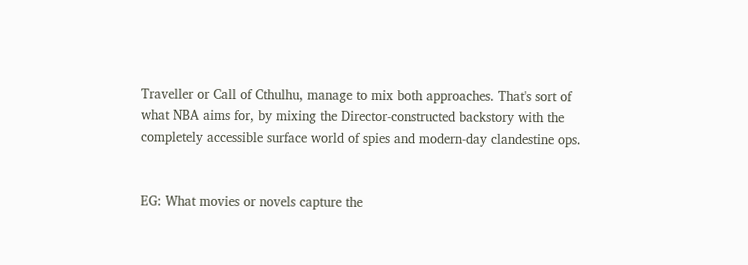Traveller or Call of Cthulhu, manage to mix both approaches. That's sort of what NBA aims for, by mixing the Director-constructed backstory with the completely accessible surface world of spies and modern-day clandestine ops.


EG: What movies or novels capture the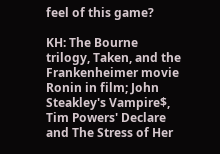feel of this game?

KH: The Bourne trilogy, Taken, and the Frankenheimer movie Ronin in film; John Steakley's Vampire$, Tim Powers' Declare and The Stress of Her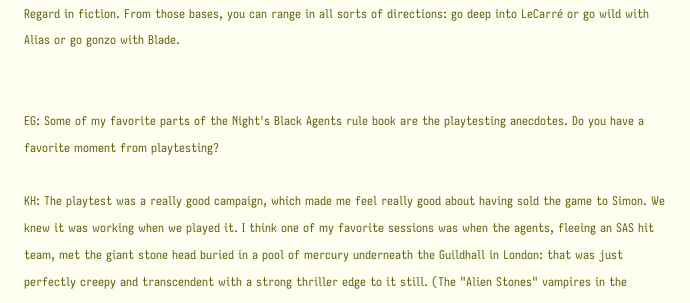Regard in fiction. From those bases, you can range in all sorts of directions: go deep into LeCarré or go wild with Alias or go gonzo with Blade.


EG: Some of my favorite parts of the Night's Black Agents rule book are the playtesting anecdotes. Do you have a favorite moment from playtesting?

KH: The playtest was a really good campaign, which made me feel really good about having sold the game to Simon. We knew it was working when we played it. I think one of my favorite sessions was when the agents, fleeing an SAS hit team, met the giant stone head buried in a pool of mercury underneath the Guildhall in London: that was just perfectly creepy and transcendent with a strong thriller edge to it still. (The "Alien Stones" vampires in the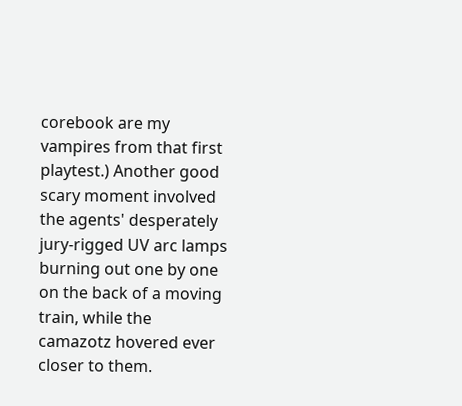corebook are my vampires from that first playtest.) Another good scary moment involved the agents' desperately jury-rigged UV arc lamps burning out one by one on the back of a moving train, while the camazotz hovered ever closer to them.